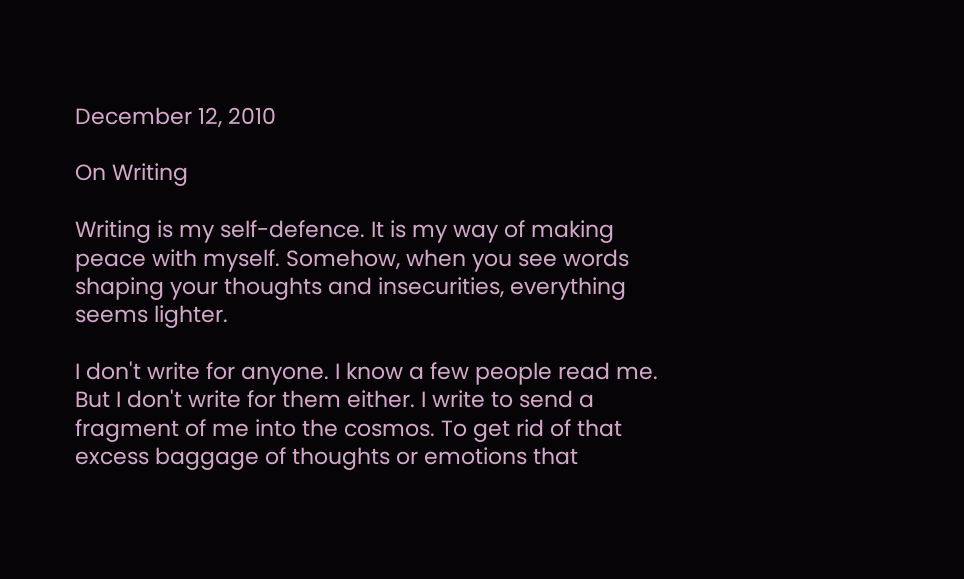December 12, 2010

On Writing

Writing is my self-defence. It is my way of making peace with myself. Somehow, when you see words shaping your thoughts and insecurities, everything seems lighter.

I don't write for anyone. I know a few people read me. But I don't write for them either. I write to send a fragment of me into the cosmos. To get rid of that excess baggage of thoughts or emotions that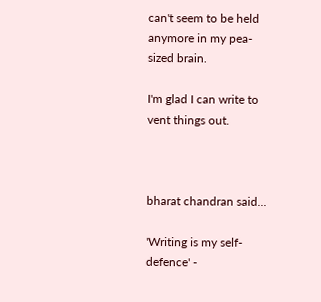can't seem to be held anymore in my pea-sized brain.

I'm glad I can write to vent things out.



bharat chandran said...

'Writing is my self-defence' -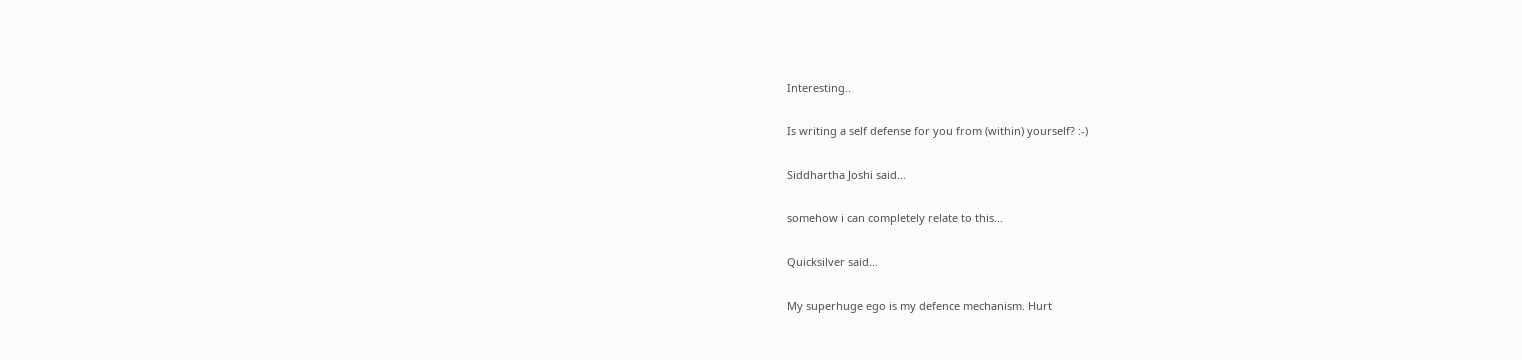Interesting..

Is writing a self defense for you from (within) yourself? :-)

Siddhartha Joshi said...

somehow i can completely relate to this...

Quicksilver said...

My superhuge ego is my defence mechanism. Hurt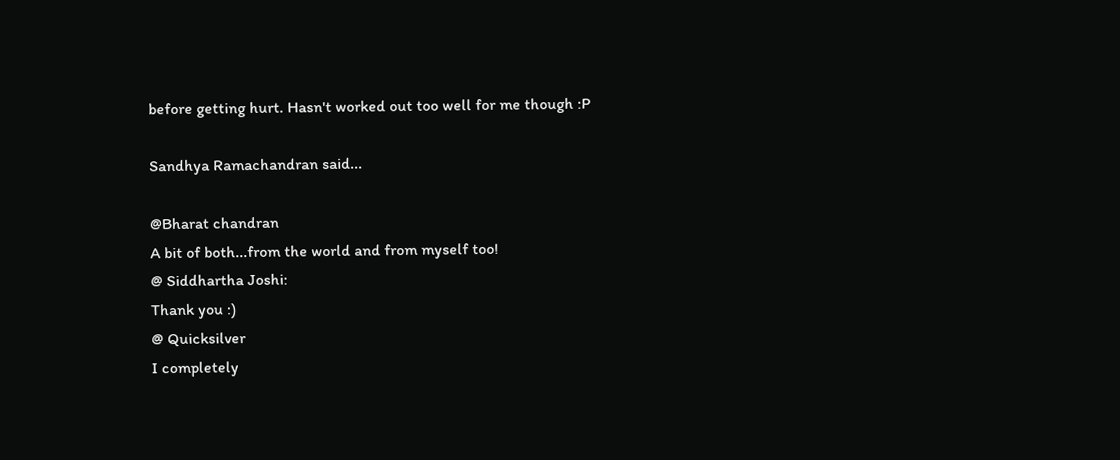before getting hurt. Hasn't worked out too well for me though :P

Sandhya Ramachandran said...

@Bharat chandran
A bit of both...from the world and from myself too!
@ Siddhartha Joshi:
Thank you :)
@ Quicksilver
I completely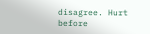disagree. Hurt before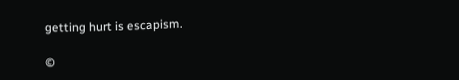getting hurt is escapism.

©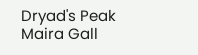Dryad's Peak
Maira Gall